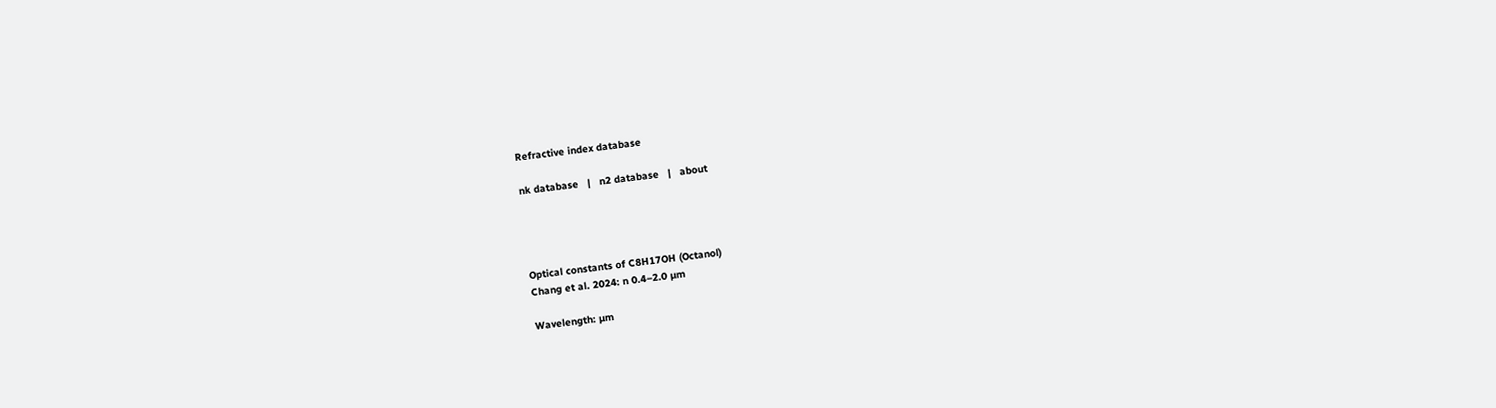Refractive index database

nk database   |   n2 database   |   about




Optical constants of C8H17OH (Octanol)
Chang et al. 2024: n 0.4–2.0 µm

Wavelength: µm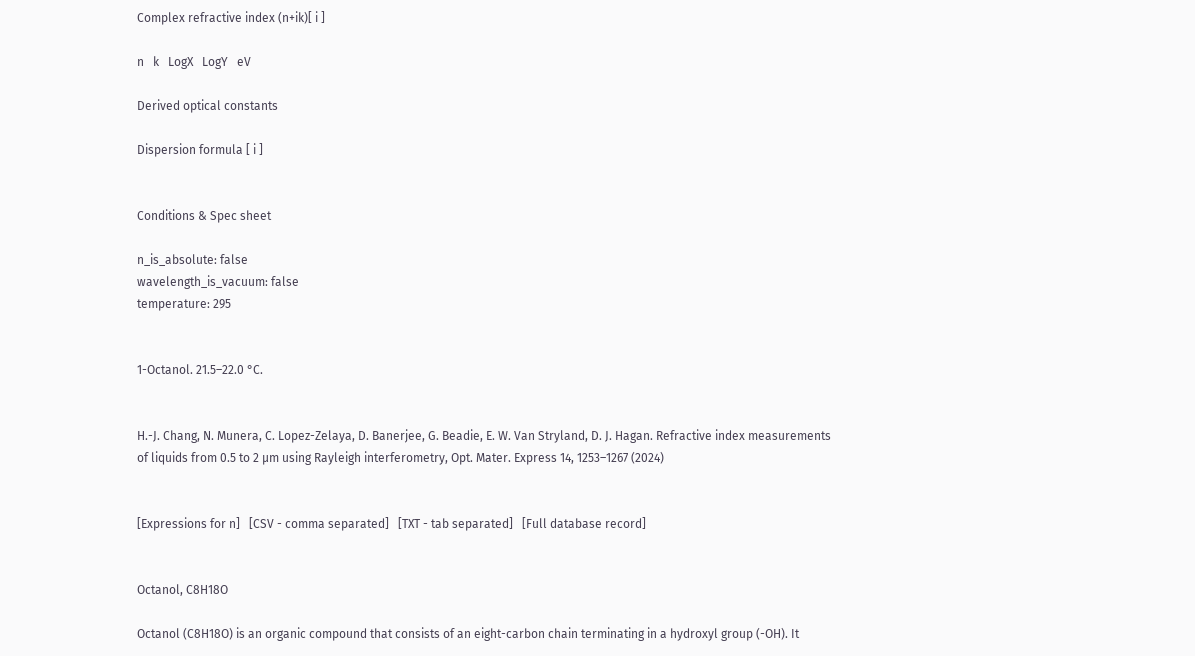Complex refractive index (n+ik)[ i ]

n   k   LogX   LogY   eV

Derived optical constants

Dispersion formula [ i ]


Conditions & Spec sheet

n_is_absolute: false
wavelength_is_vacuum: false
temperature: 295


1-Octanol. 21.5–22.0 °C.


H.-J. Chang, N. Munera, C. Lopez-Zelaya, D. Banerjee, G. Beadie, E. W. Van Stryland, D. J. Hagan. Refractive index measurements of liquids from 0.5 to 2 µm using Rayleigh interferometry, Opt. Mater. Express 14, 1253–1267 (2024)


[Expressions for n]   [CSV - comma separated]   [TXT - tab separated]   [Full database record]


Octanol, C8H18O

Octanol (C8H18O) is an organic compound that consists of an eight-carbon chain terminating in a hydroxyl group (-OH). It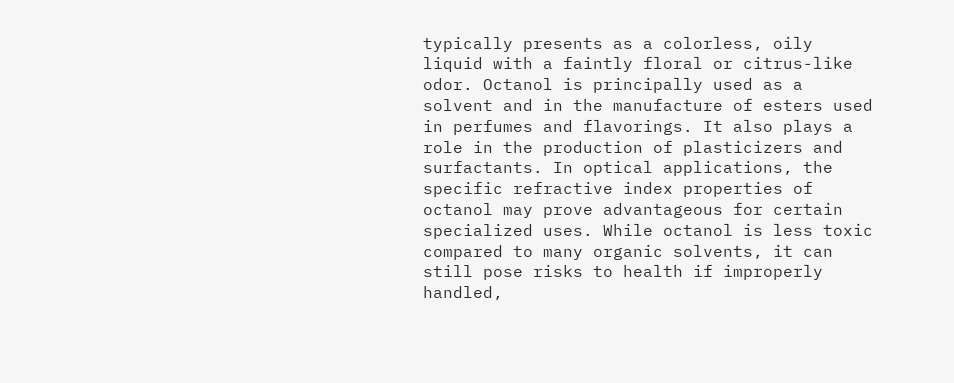typically presents as a colorless, oily liquid with a faintly floral or citrus-like odor. Octanol is principally used as a solvent and in the manufacture of esters used in perfumes and flavorings. It also plays a role in the production of plasticizers and surfactants. In optical applications, the specific refractive index properties of octanol may prove advantageous for certain specialized uses. While octanol is less toxic compared to many organic solvents, it can still pose risks to health if improperly handled,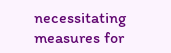necessitating measures for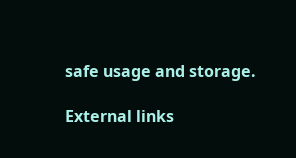safe usage and storage.

External links